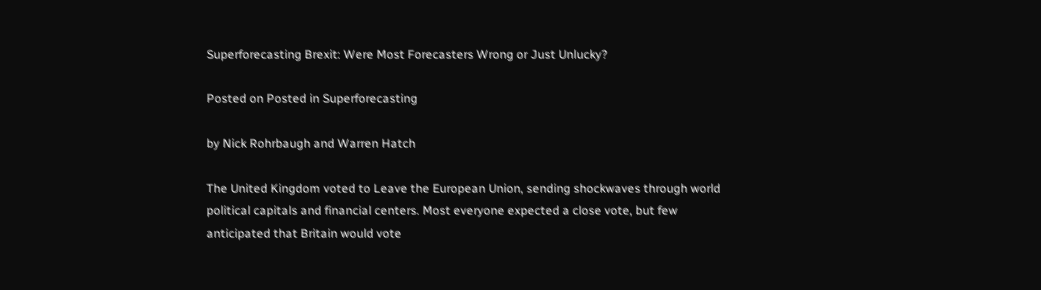Superforecasting Brexit: Were Most Forecasters Wrong or Just Unlucky?

Posted on Posted in Superforecasting

by Nick Rohrbaugh and Warren Hatch

The United Kingdom voted to Leave the European Union, sending shockwaves through world political capitals and financial centers. Most everyone expected a close vote, but few anticipated that Britain would vote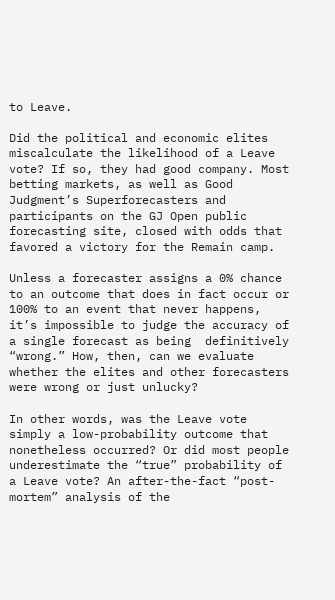to Leave.

Did the political and economic elites miscalculate the likelihood of a Leave vote? If so, they had good company. Most betting markets, as well as Good Judgment’s Superforecasters and participants on the GJ Open public forecasting site, closed with odds that favored a victory for the Remain camp.

Unless a forecaster assigns a 0% chance to an outcome that does in fact occur or 100% to an event that never happens, it’s impossible to judge the accuracy of a single forecast as being  definitively “wrong.” How, then, can we evaluate whether the elites and other forecasters were wrong or just unlucky?

In other words, was the Leave vote simply a low-probability outcome that nonetheless occurred? Or did most people underestimate the “true” probability of a Leave vote? An after-the-fact “post-mortem” analysis of the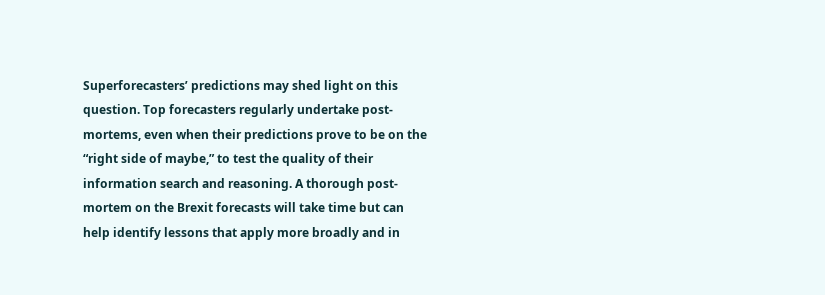Superforecasters’ predictions may shed light on this question. Top forecasters regularly undertake post-mortems, even when their predictions prove to be on the “right side of maybe,” to test the quality of their information search and reasoning. A thorough post-mortem on the Brexit forecasts will take time but can help identify lessons that apply more broadly and in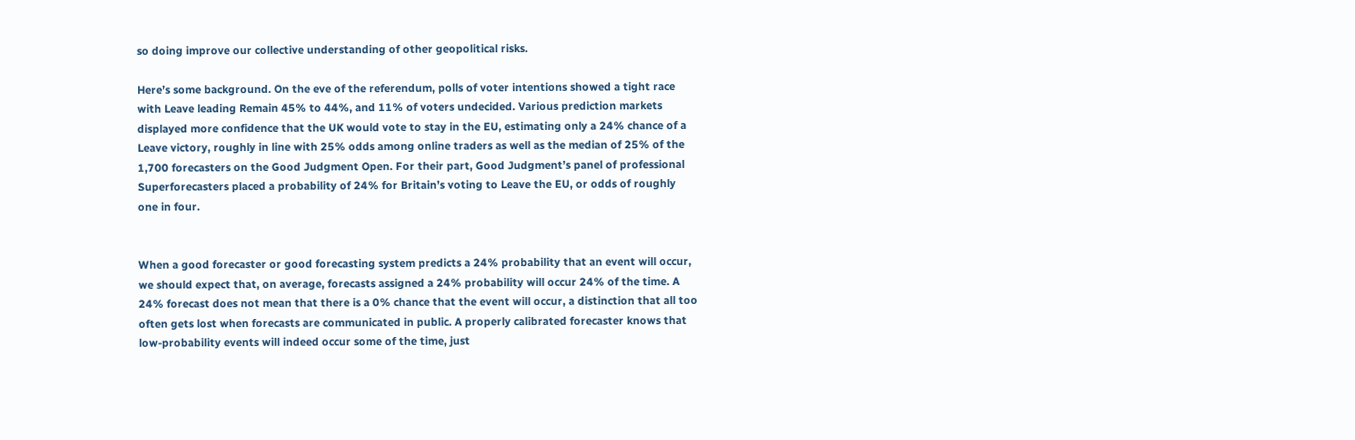so doing improve our collective understanding of other geopolitical risks.

Here’s some background. On the eve of the referendum, polls of voter intentions showed a tight race with Leave leading Remain 45% to 44%, and 11% of voters undecided. Various prediction markets displayed more confidence that the UK would vote to stay in the EU, estimating only a 24% chance of a Leave victory, roughly in line with 25% odds among online traders as well as the median of 25% of the 1,700 forecasters on the Good Judgment Open. For their part, Good Judgment’s panel of professional Superforecasters placed a probability of 24% for Britain’s voting to Leave the EU, or odds of roughly one in four.


When a good forecaster or good forecasting system predicts a 24% probability that an event will occur, we should expect that, on average, forecasts assigned a 24% probability will occur 24% of the time. A 24% forecast does not mean that there is a 0% chance that the event will occur, a distinction that all too often gets lost when forecasts are communicated in public. A properly calibrated forecaster knows that low-probability events will indeed occur some of the time, just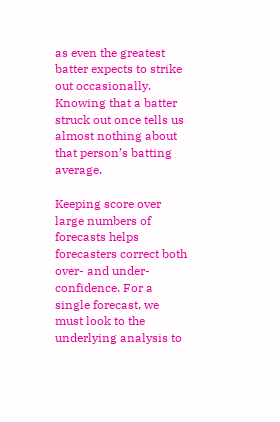as even the greatest batter expects to strike out occasionally. Knowing that a batter struck out once tells us almost nothing about that person’s batting average.

Keeping score over large numbers of forecasts helps forecasters correct both over- and under-confidence. For a single forecast, we must look to the underlying analysis to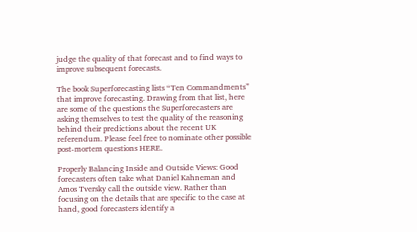judge the quality of that forecast and to find ways to improve subsequent forecasts.

The book Superforecasting lists “Ten Commandments” that improve forecasting. Drawing from that list, here are some of the questions the Superforecasters are asking themselves to test the quality of the reasoning behind their predictions about the recent UK referendum. Please feel free to nominate other possible post-mortem questions HERE.

Properly Balancing Inside and Outside Views: Good forecasters often take what Daniel Kahneman and Amos Tversky call the outside view. Rather than focusing on the details that are specific to the case at hand, good forecasters identify a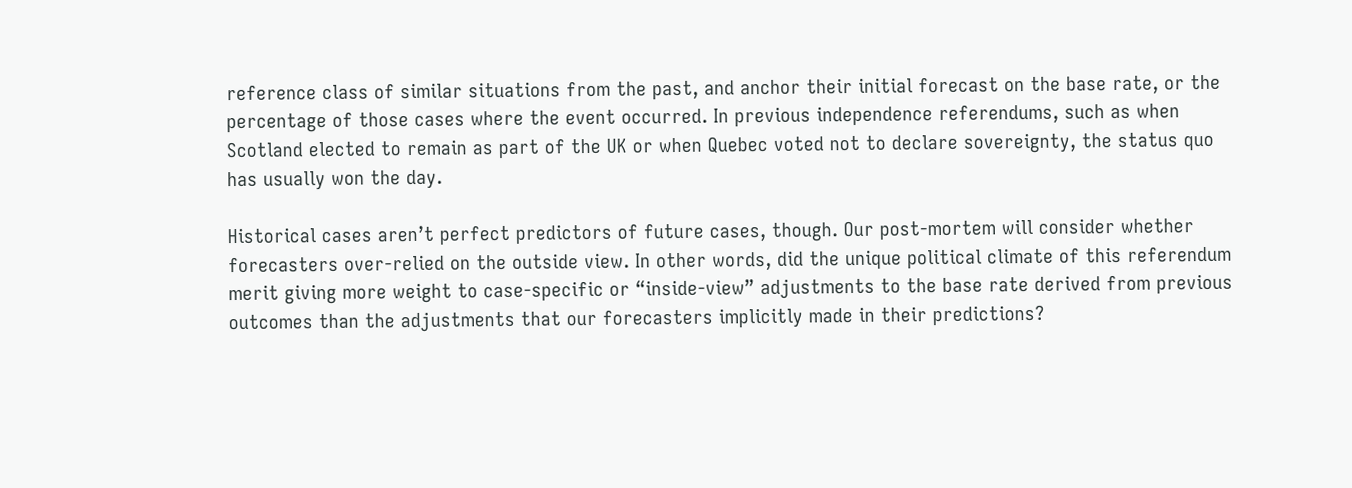reference class of similar situations from the past, and anchor their initial forecast on the base rate, or the percentage of those cases where the event occurred. In previous independence referendums, such as when Scotland elected to remain as part of the UK or when Quebec voted not to declare sovereignty, the status quo has usually won the day.

Historical cases aren’t perfect predictors of future cases, though. Our post-mortem will consider whether forecasters over-relied on the outside view. In other words, did the unique political climate of this referendum merit giving more weight to case-specific or “inside-view” adjustments to the base rate derived from previous outcomes than the adjustments that our forecasters implicitly made in their predictions?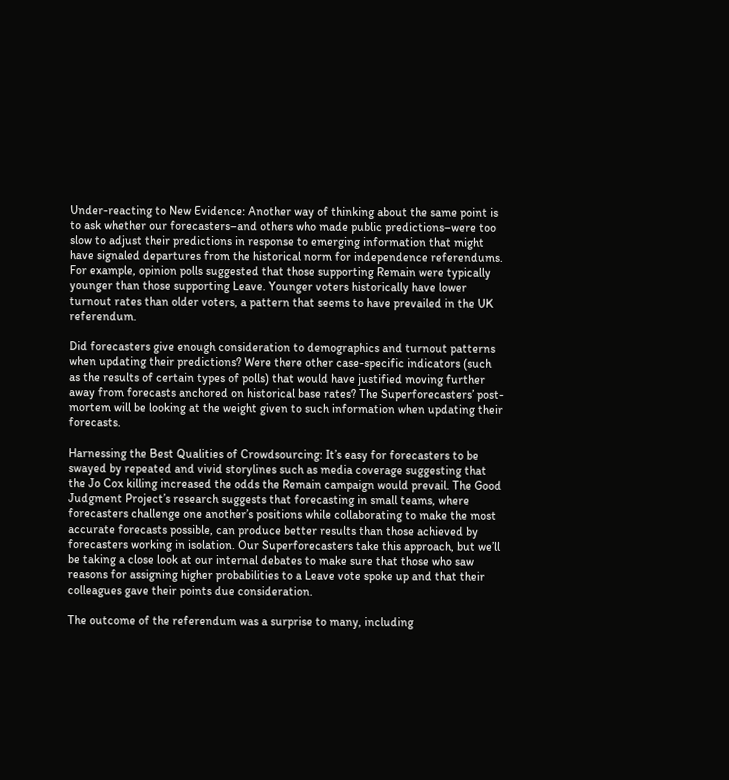Under-reacting to New Evidence: Another way of thinking about the same point is to ask whether our forecasters–and others who made public predictions–were too slow to adjust their predictions in response to emerging information that might have signaled departures from the historical norm for independence referendums. For example, opinion polls suggested that those supporting Remain were typically younger than those supporting Leave. Younger voters historically have lower turnout rates than older voters, a pattern that seems to have prevailed in the UK referendum.

Did forecasters give enough consideration to demographics and turnout patterns when updating their predictions? Were there other case-specific indicators (such as the results of certain types of polls) that would have justified moving further away from forecasts anchored on historical base rates? The Superforecasters’ post-mortem will be looking at the weight given to such information when updating their forecasts.

Harnessing the Best Qualities of Crowdsourcing: It’s easy for forecasters to be swayed by repeated and vivid storylines such as media coverage suggesting that the Jo Cox killing increased the odds the Remain campaign would prevail. The Good Judgment Project’s research suggests that forecasting in small teams, where forecasters challenge one another’s positions while collaborating to make the most accurate forecasts possible, can produce better results than those achieved by forecasters working in isolation. Our Superforecasters take this approach, but we’ll be taking a close look at our internal debates to make sure that those who saw reasons for assigning higher probabilities to a Leave vote spoke up and that their colleagues gave their points due consideration.

The outcome of the referendum was a surprise to many, including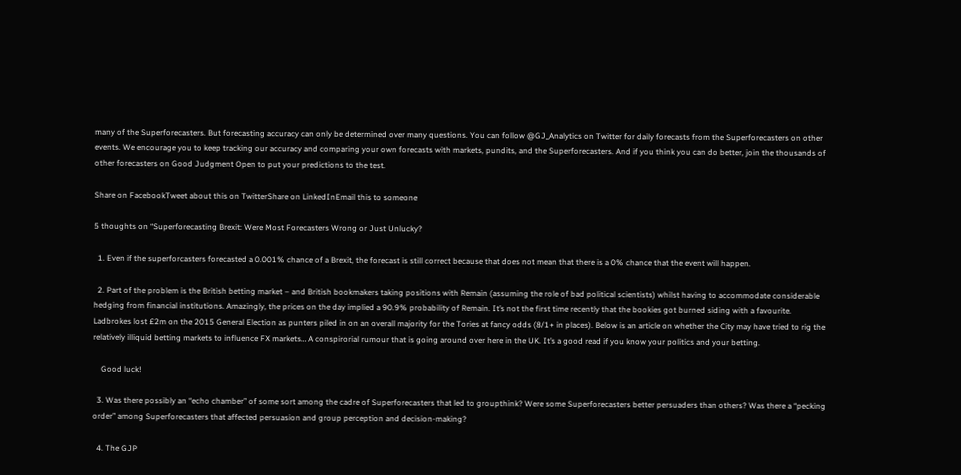many of the Superforecasters. But forecasting accuracy can only be determined over many questions. You can follow @GJ_Analytics on Twitter for daily forecasts from the Superforecasters on other events. We encourage you to keep tracking our accuracy and comparing your own forecasts with markets, pundits, and the Superforecasters. And if you think you can do better, join the thousands of other forecasters on Good Judgment Open to put your predictions to the test.

Share on FacebookTweet about this on TwitterShare on LinkedInEmail this to someone

5 thoughts on “Superforecasting Brexit: Were Most Forecasters Wrong or Just Unlucky?

  1. Even if the superforcasters forecasted a 0.001% chance of a Brexit, the forecast is still correct because that does not mean that there is a 0% chance that the event will happen.

  2. Part of the problem is the British betting market – and British bookmakers taking positions with Remain (assuming the role of bad political scientists) whilst having to accommodate considerable hedging from financial institutions. Amazingly, the prices on the day implied a 90.9% probability of Remain. It’s not the first time recently that the bookies got burned siding with a favourite. Ladbrokes lost £2m on the 2015 General Election as punters piled in on an overall majority for the Tories at fancy odds (8/1+ in places). Below is an article on whether the City may have tried to rig the relatively illiquid betting markets to influence FX markets… A conspirorial rumour that is going around over here in the UK. It’s a good read if you know your politics and your betting.

    Good luck!

  3. Was there possibly an “echo chamber” of some sort among the cadre of Superforecasters that led to groupthink? Were some Superforecasters better persuaders than others? Was there a “pecking order” among Superforecasters that affected persuasion and group perception and decision-making?

  4. The GJP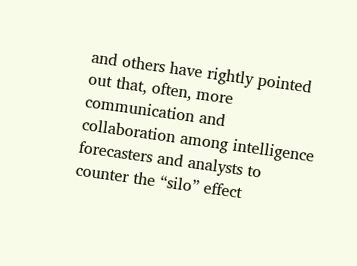and others have rightly pointed out that, often, more communication and collaboration among intelligence forecasters and analysts to counter the “silo” effect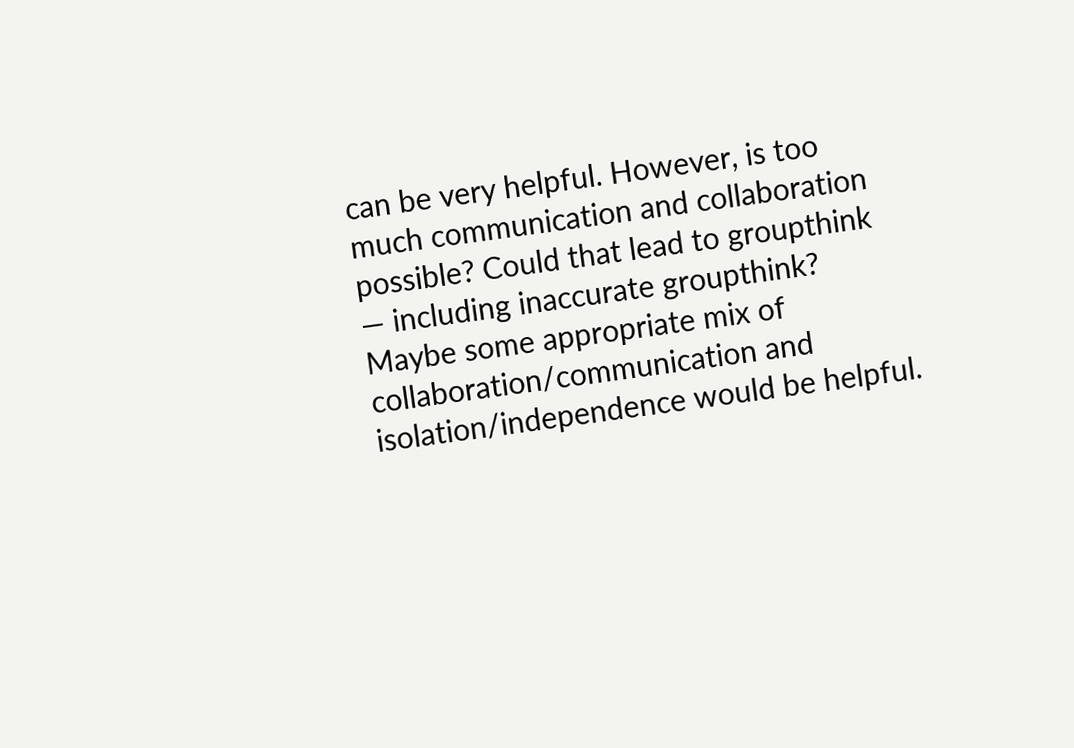can be very helpful. However, is too much communication and collaboration possible? Could that lead to groupthink — including inaccurate groupthink? Maybe some appropriate mix of collaboration/communication and isolation/independence would be helpful.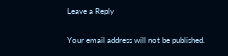Leave a Reply

Your email address will not be published.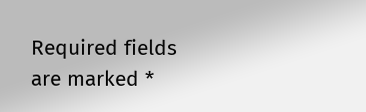Required fields are marked *